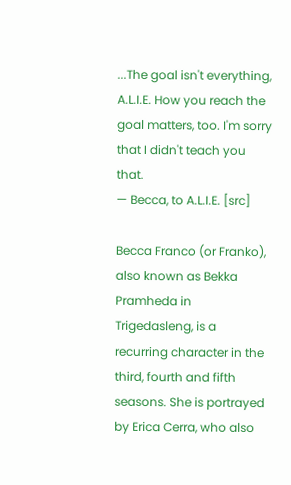...The goal isn't everything, A.L.I.E. How you reach the goal matters, too. I'm sorry that I didn't teach you that.
— Becca, to A.L.I.E. [src]

Becca Franco (or Franko), also known as Bekka Pramheda in Trigedasleng, is a recurring character in the third, fourth and fifth seasons. She is portrayed by Erica Cerra, who also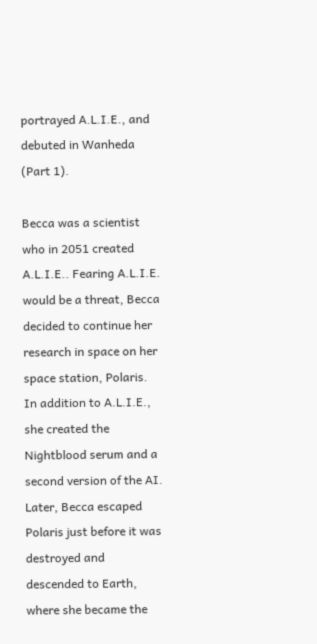portrayed A.L.I.E., and debuted in Wanheda (Part 1).

Becca was a scientist who in 2051 created A.L.I.E.. Fearing A.L.I.E. would be a threat, Becca decided to continue her research in space on her space station, Polaris. In addition to A.L.I.E., she created the Nightblood serum and a second version of the AI. Later, Becca escaped Polaris just before it was destroyed and descended to Earth, where she became the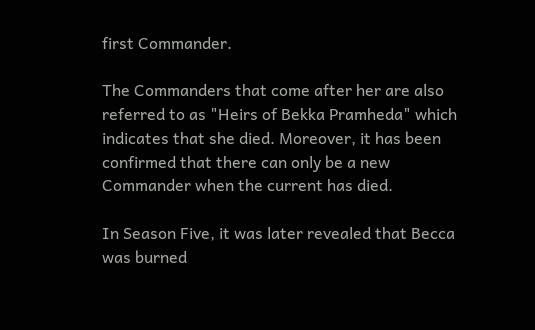first Commander.

The Commanders that come after her are also referred to as "Heirs of Bekka Pramheda" which indicates that she died. Moreover, it has been confirmed that there can only be a new Commander when the current has died.

In Season Five, it was later revealed that Becca was burned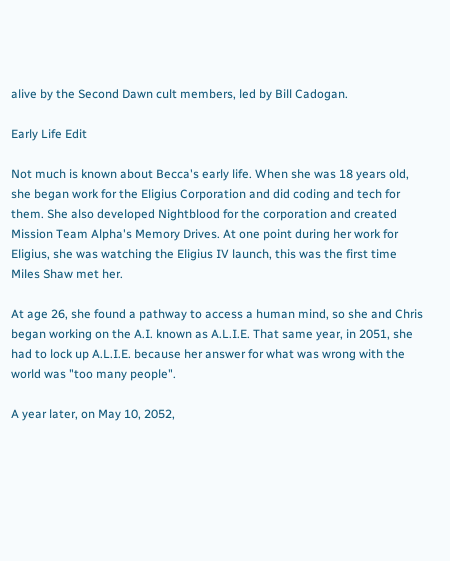alive by the Second Dawn cult members, led by Bill Cadogan.

Early Life Edit

Not much is known about Becca's early life. When she was 18 years old, she began work for the Eligius Corporation and did coding and tech for them. She also developed Nightblood for the corporation and created Mission Team Alpha's Memory Drives. At one point during her work for Eligius, she was watching the Eligius IV launch, this was the first time Miles Shaw met her.

At age 26, she found a pathway to access a human mind, so she and Chris began working on the A.I. known as A.L.I.E. That same year, in 2051, she had to lock up A.L.I.E. because her answer for what was wrong with the world was "too many people".

A year later, on May 10, 2052,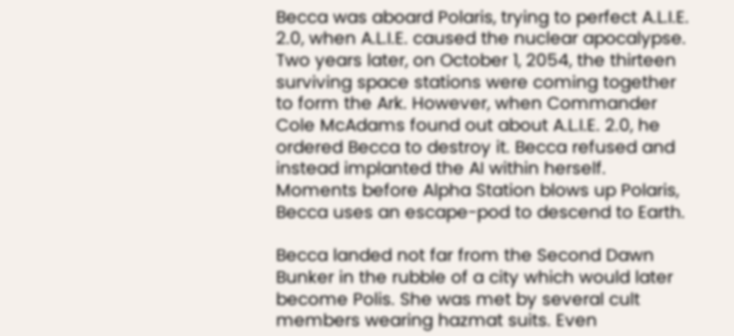Becca was aboard Polaris, trying to perfect A.L.I.E. 2.0, when A.L.I.E. caused the nuclear apocalypse. Two years later, on October 1, 2054, the thirteen surviving space stations were coming together to form the Ark. However, when Commander Cole McAdams found out about A.L.I.E. 2.0, he ordered Becca to destroy it. Becca refused and instead implanted the AI within herself. Moments before Alpha Station blows up Polaris, Becca uses an escape-pod to descend to Earth.

Becca landed not far from the Second Dawn Bunker in the rubble of a city which would later become Polis. She was met by several cult members wearing hazmat suits. Even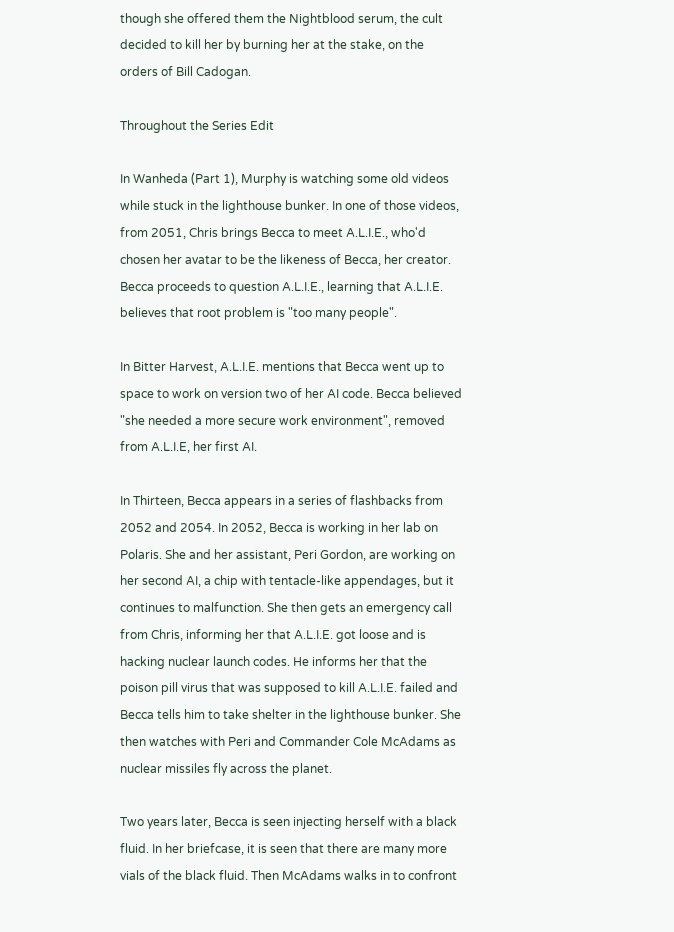though she offered them the Nightblood serum, the cult decided to kill her by burning her at the stake, on the orders of Bill Cadogan.

Throughout the Series Edit

In Wanheda (Part 1), Murphy is watching some old videos while stuck in the lighthouse bunker. In one of those videos, from 2051, Chris brings Becca to meet A.L.I.E., who'd chosen her avatar to be the likeness of Becca, her creator. Becca proceeds to question A.L.I.E., learning that A.L.I.E. believes that root problem is "too many people".

In Bitter Harvest, A.L.I.E. mentions that Becca went up to space to work on version two of her AI code. Becca believed "she needed a more secure work environment", removed from A.L.I.E, her first AI.

In Thirteen, Becca appears in a series of flashbacks from 2052 and 2054. In 2052, Becca is working in her lab on Polaris. She and her assistant, Peri Gordon, are working on her second AI, a chip with tentacle-like appendages, but it continues to malfunction. She then gets an emergency call from Chris, informing her that A.L.I.E. got loose and is hacking nuclear launch codes. He informs her that the poison pill virus that was supposed to kill A.L.I.E. failed and Becca tells him to take shelter in the lighthouse bunker. She then watches with Peri and Commander Cole McAdams as nuclear missiles fly across the planet.

Two years later, Becca is seen injecting herself with a black fluid. In her briefcase, it is seen that there are many more vials of the black fluid. Then McAdams walks in to confront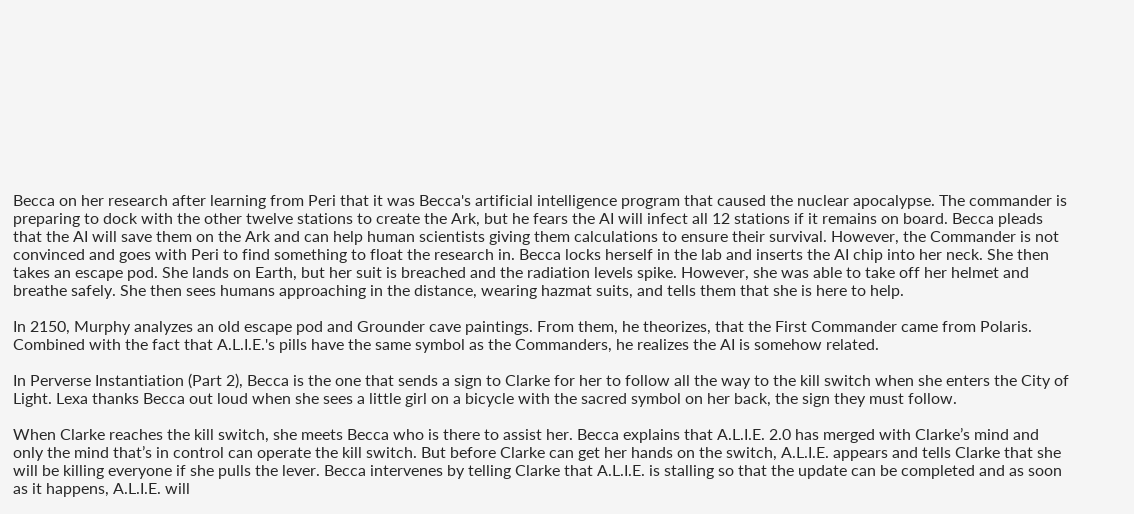Becca on her research after learning from Peri that it was Becca's artificial intelligence program that caused the nuclear apocalypse. The commander is preparing to dock with the other twelve stations to create the Ark, but he fears the AI will infect all 12 stations if it remains on board. Becca pleads that the AI will save them on the Ark and can help human scientists giving them calculations to ensure their survival. However, the Commander is not convinced and goes with Peri to find something to float the research in. Becca locks herself in the lab and inserts the AI chip into her neck. She then takes an escape pod. She lands on Earth, but her suit is breached and the radiation levels spike. However, she was able to take off her helmet and breathe safely. She then sees humans approaching in the distance, wearing hazmat suits, and tells them that she is here to help.

In 2150, Murphy analyzes an old escape pod and Grounder cave paintings. From them, he theorizes, that the First Commander came from Polaris. Combined with the fact that A.L.I.E.'s pills have the same symbol as the Commanders, he realizes the AI is somehow related.

In Perverse Instantiation (Part 2), Becca is the one that sends a sign to Clarke for her to follow all the way to the kill switch when she enters the City of Light. Lexa thanks Becca out loud when she sees a little girl on a bicycle with the sacred symbol on her back, the sign they must follow.

When Clarke reaches the kill switch, she meets Becca who is there to assist her. Becca explains that A.L.I.E. 2.0 has merged with Clarke’s mind and only the mind that’s in control can operate the kill switch. But before Clarke can get her hands on the switch, A.L.I.E. appears and tells Clarke that she will be killing everyone if she pulls the lever. Becca intervenes by telling Clarke that A.L.I.E. is stalling so that the update can be completed and as soon as it happens, A.L.I.E. will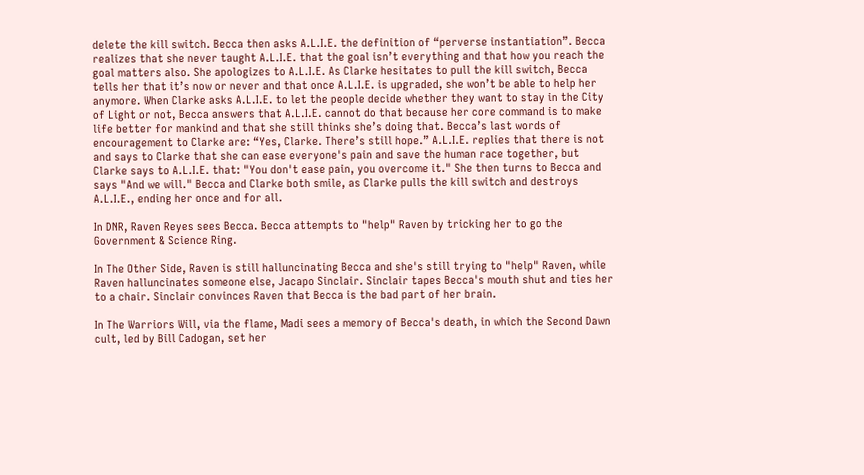delete the kill switch. Becca then asks A.L.I.E. the definition of “perverse instantiation”. Becca realizes that she never taught A.L.I.E. that the goal isn’t everything and that how you reach the goal matters also. She apologizes to A.L.I.E. As Clarke hesitates to pull the kill switch, Becca tells her that it’s now or never and that once A.L.I.E. is upgraded, she won’t be able to help her anymore. When Clarke asks A.L.I.E. to let the people decide whether they want to stay in the City of Light or not, Becca answers that A.L.I.E. cannot do that because her core command is to make life better for mankind and that she still thinks she’s doing that. Becca’s last words of encouragement to Clarke are: “Yes, Clarke. There’s still hope.” A.L.I.E. replies that there is not and says to Clarke that she can ease everyone's pain and save the human race together, but Clarke says to A.L.I.E. that: "You don't ease pain, you overcome it." She then turns to Becca and says "And we will." Becca and Clarke both smile, as Clarke pulls the kill switch and destroys A.L.I.E., ending her once and for all.

In DNR, Raven Reyes sees Becca. Becca attempts to "help" Raven by tricking her to go the Government & Science Ring.

In The Other Side, Raven is still halluncinating Becca and she's still trying to "help" Raven, while Raven halluncinates someone else, Jacapo Sinclair. Sinclair tapes Becca's mouth shut and ties her to a chair. Sinclair convinces Raven that Becca is the bad part of her brain.

In The Warriors Will, via the flame, Madi sees a memory of Becca's death, in which the Second Dawn cult, led by Bill Cadogan, set her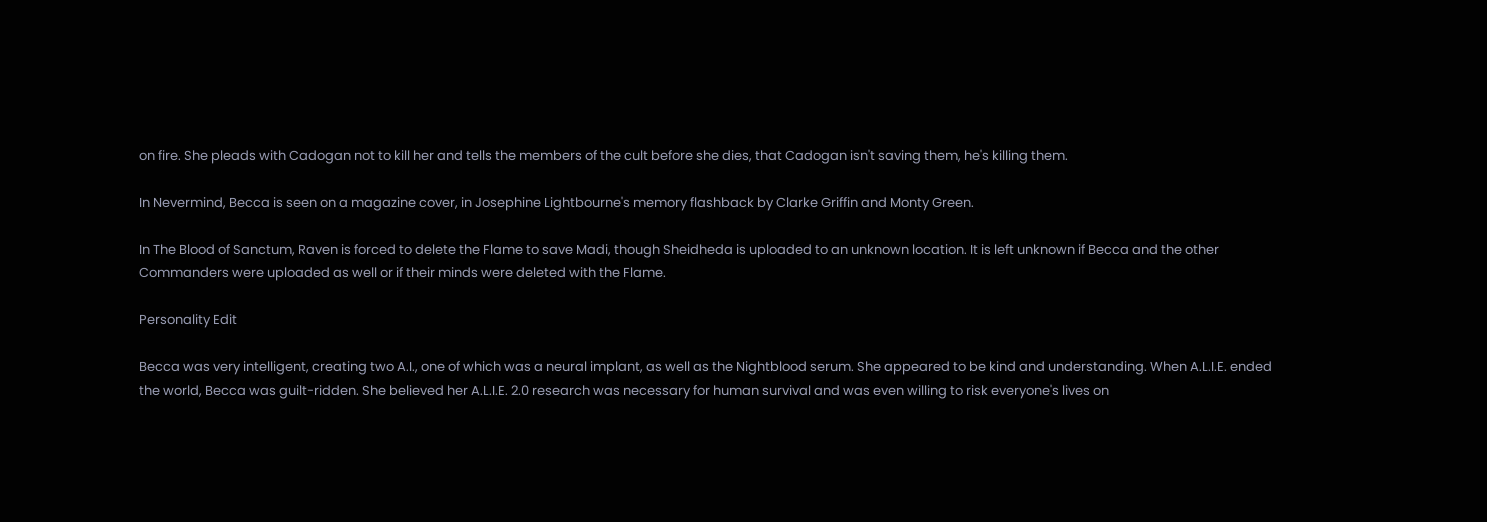on fire. She pleads with Cadogan not to kill her and tells the members of the cult before she dies, that Cadogan isn't saving them, he's killing them.

In Nevermind, Becca is seen on a magazine cover, in Josephine Lightbourne's memory flashback by Clarke Griffin and Monty Green.

In The Blood of Sanctum, Raven is forced to delete the Flame to save Madi, though Sheidheda is uploaded to an unknown location. It is left unknown if Becca and the other Commanders were uploaded as well or if their minds were deleted with the Flame.

Personality Edit

Becca was very intelligent, creating two A.I., one of which was a neural implant, as well as the Nightblood serum. She appeared to be kind and understanding. When A.L.I.E. ended the world, Becca was guilt-ridden. She believed her A.L.I.E. 2.0 research was necessary for human survival and was even willing to risk everyone's lives on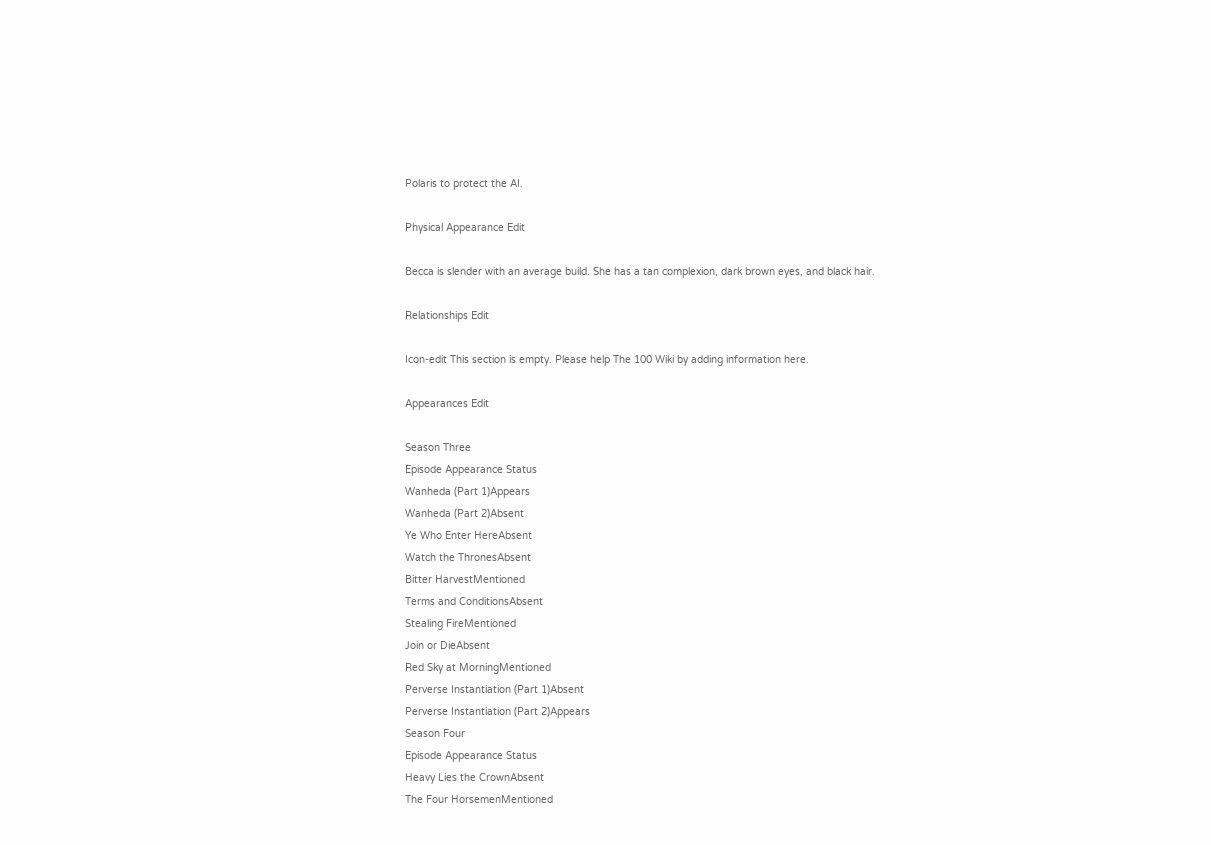Polaris to protect the AI.

Physical Appearance Edit

Becca is slender with an average build. She has a tan complexion, dark brown eyes, and black hair.

Relationships Edit

Icon-edit This section is empty. Please help The 100 Wiki by adding information here.

Appearances Edit

Season Three
Episode Appearance Status
Wanheda (Part 1)Appears
Wanheda (Part 2)Absent
Ye Who Enter HereAbsent
Watch the ThronesAbsent
Bitter HarvestMentioned
Terms and ConditionsAbsent
Stealing FireMentioned
Join or DieAbsent
Red Sky at MorningMentioned
Perverse Instantiation (Part 1)Absent
Perverse Instantiation (Part 2)Appears
Season Four
Episode Appearance Status
Heavy Lies the CrownAbsent
The Four HorsemenMentioned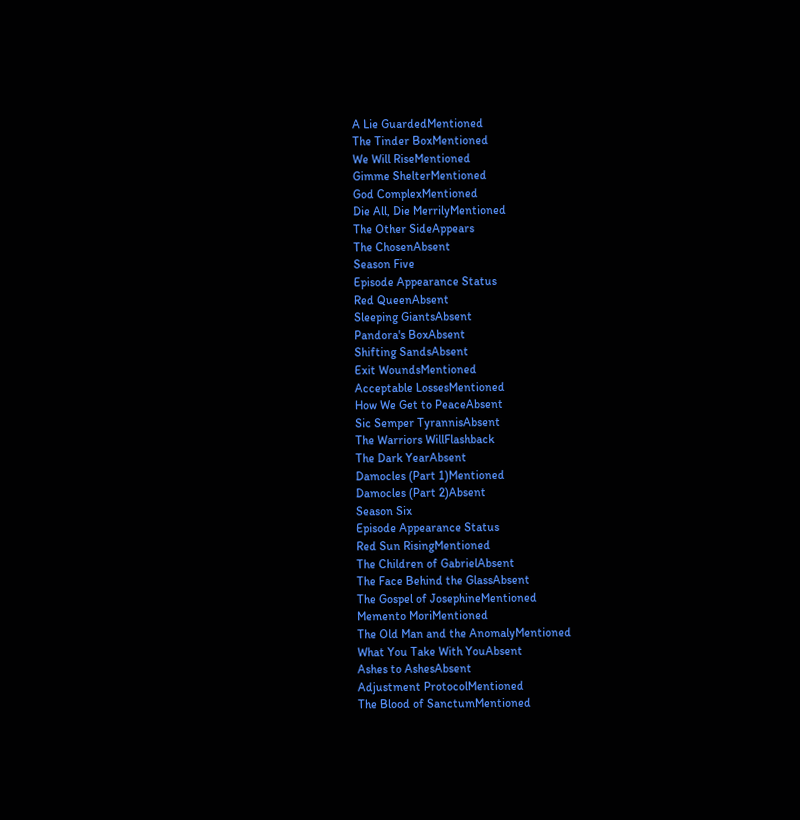A Lie GuardedMentioned
The Tinder BoxMentioned
We Will RiseMentioned
Gimme ShelterMentioned
God ComplexMentioned
Die All, Die MerrilyMentioned
The Other SideAppears
The ChosenAbsent
Season Five
Episode Appearance Status
Red QueenAbsent
Sleeping GiantsAbsent
Pandora's BoxAbsent
Shifting SandsAbsent
Exit WoundsMentioned
Acceptable LossesMentioned
How We Get to PeaceAbsent
Sic Semper TyrannisAbsent
The Warriors WillFlashback
The Dark YearAbsent
Damocles (Part 1)Mentioned
Damocles (Part 2)Absent
Season Six
Episode Appearance Status
Red Sun RisingMentioned
The Children of GabrielAbsent
The Face Behind the GlassAbsent
The Gospel of JosephineMentioned
Memento MoriMentioned
The Old Man and the AnomalyMentioned
What You Take With YouAbsent
Ashes to AshesAbsent
Adjustment ProtocolMentioned
The Blood of SanctumMentioned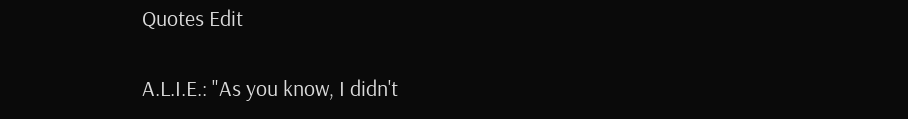Quotes Edit

A.L.I.E.: "As you know, I didn't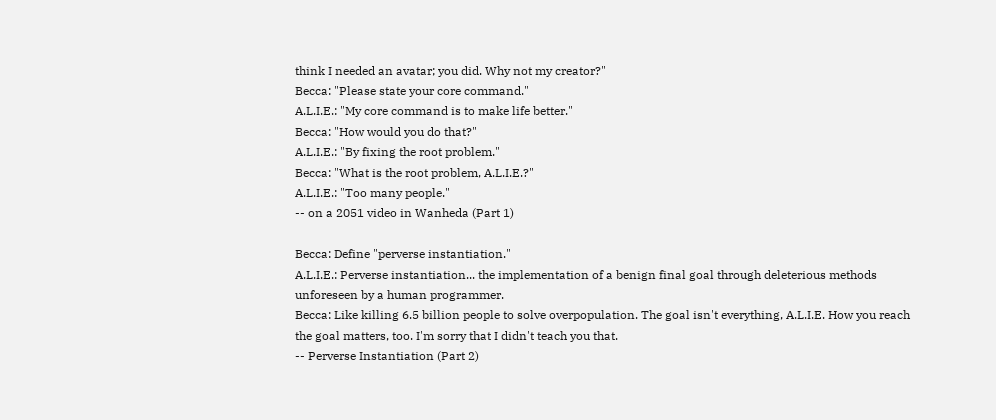think I needed an avatar; you did. Why not my creator?"
Becca: "Please state your core command."
A.L.I.E.: "My core command is to make life better."
Becca: "How would you do that?"
A.L.I.E.: "By fixing the root problem."
Becca: "What is the root problem, A.L.I.E.?"
A.L.I.E.: "Too many people."
-- on a 2051 video in Wanheda (Part 1)

Becca: Define "perverse instantiation."
A.L.I.E.: Perverse instantiation... the implementation of a benign final goal through deleterious methods unforeseen by a human programmer.
Becca: Like killing 6.5 billion people to solve overpopulation. The goal isn't everything, A.L.I.E. How you reach the goal matters, too. I'm sorry that I didn't teach you that.
-- Perverse Instantiation (Part 2)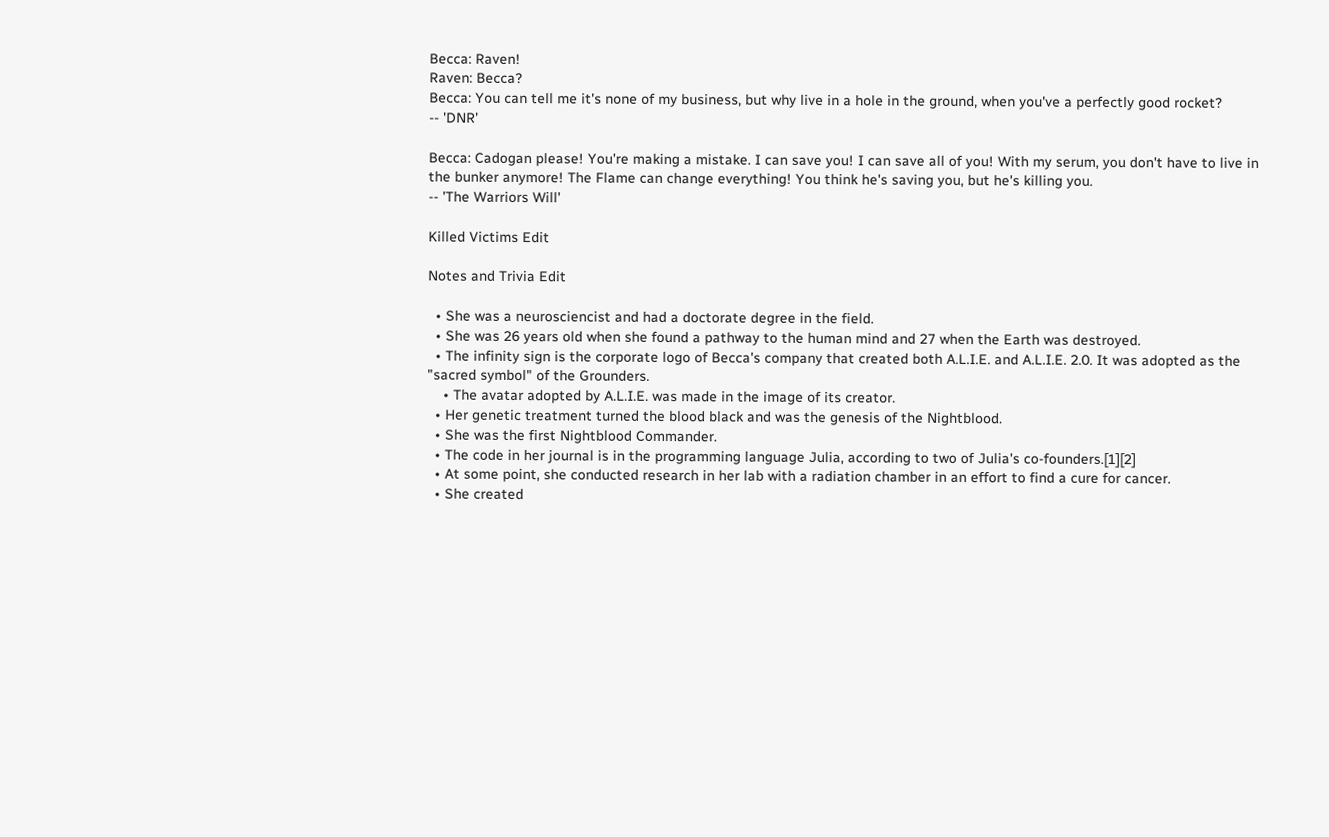Becca: Raven!
Raven: Becca?
Becca: You can tell me it's none of my business, but why live in a hole in the ground, when you've a perfectly good rocket?
-- 'DNR'

Becca: Cadogan please! You're making a mistake. I can save you! I can save all of you! With my serum, you don't have to live in the bunker anymore! The Flame can change everything! You think he's saving you, but he's killing you.
-- 'The Warriors Will'

Killed Victims Edit

Notes and Trivia Edit

  • She was a neurosciencist and had a doctorate degree in the field.
  • She was 26 years old when she found a pathway to the human mind and 27 when the Earth was destroyed.
  • The infinity sign is the corporate logo of Becca's company that created both A.L.I.E. and A.L.I.E. 2.0. It was adopted as the "sacred symbol" of the Grounders.
    • The avatar adopted by A.L.I.E. was made in the image of its creator.
  • Her genetic treatment turned the blood black and was the genesis of the Nightblood.
  • She was the first Nightblood Commander.
  • The code in her journal is in the programming language Julia, according to two of Julia's co-founders.[1][2]
  • At some point, she conducted research in her lab with a radiation chamber in an effort to find a cure for cancer.
  • She created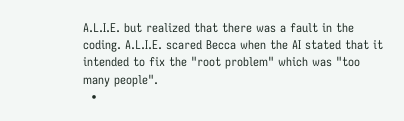A.L.I.E. but realized that there was a fault in the coding. A.L.I.E. scared Becca when the AI stated that it intended to fix the "root problem" which was "too many people".
  •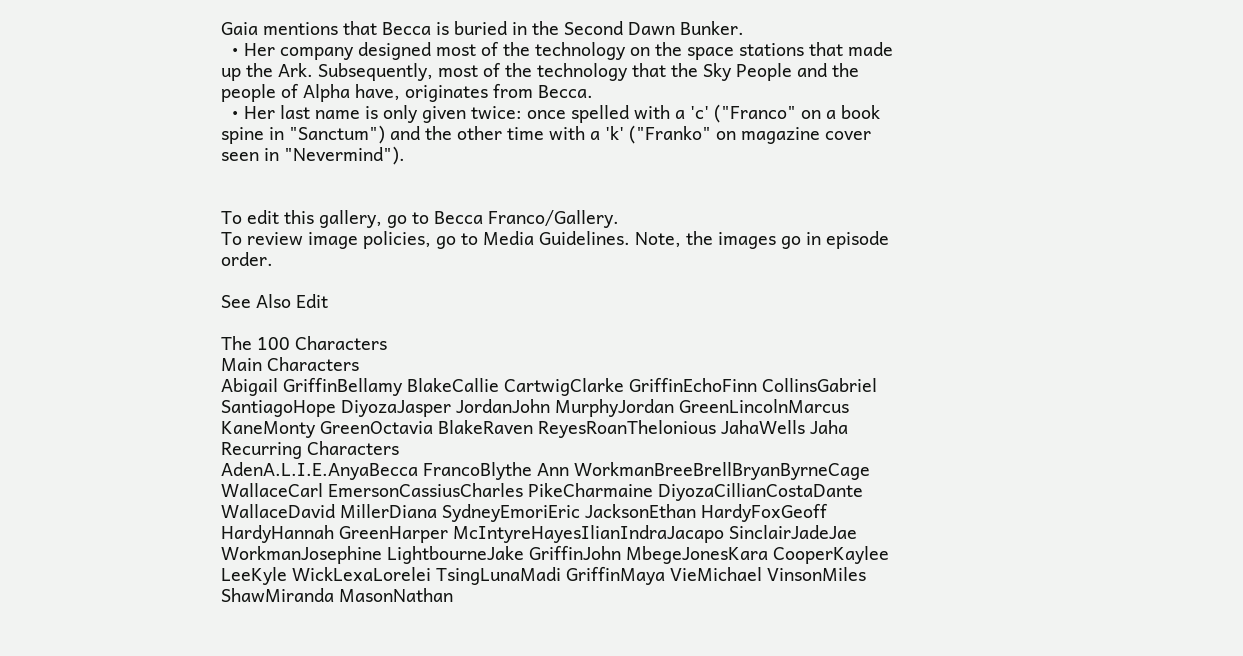Gaia mentions that Becca is buried in the Second Dawn Bunker.
  • Her company designed most of the technology on the space stations that made up the Ark. Subsequently, most of the technology that the Sky People and the people of Alpha have, originates from Becca.
  • Her last name is only given twice: once spelled with a 'c' ("Franco" on a book spine in "Sanctum") and the other time with a 'k' ("Franko" on magazine cover seen in "Nevermind").


To edit this gallery, go to Becca Franco/Gallery.
To review image policies, go to Media Guidelines. Note, the images go in episode order.

See Also Edit

The 100 Characters
Main Characters
Abigail GriffinBellamy BlakeCallie CartwigClarke GriffinEchoFinn CollinsGabriel SantiagoHope DiyozaJasper JordanJohn MurphyJordan GreenLincolnMarcus KaneMonty GreenOctavia BlakeRaven ReyesRoanThelonious JahaWells Jaha
Recurring Characters
AdenA.L.I.E.AnyaBecca FrancoBlythe Ann WorkmanBreeBrellBryanByrneCage WallaceCarl EmersonCassiusCharles PikeCharmaine DiyozaCillianCostaDante WallaceDavid MillerDiana SydneyEmoriEric JacksonEthan HardyFoxGeoff HardyHannah GreenHarper McIntyreHayesIlianIndraJacapo SinclairJadeJae WorkmanJosephine LightbourneJake GriffinJohn MbegeJonesKara CooperKaylee LeeKyle WickLexaLorelei TsingLunaMadi GriffinMaya VieMichael VinsonMiles ShawMiranda MasonNathan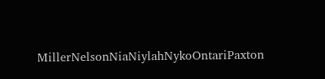MillerNelsonNiaNiylahNykoOntariPaxton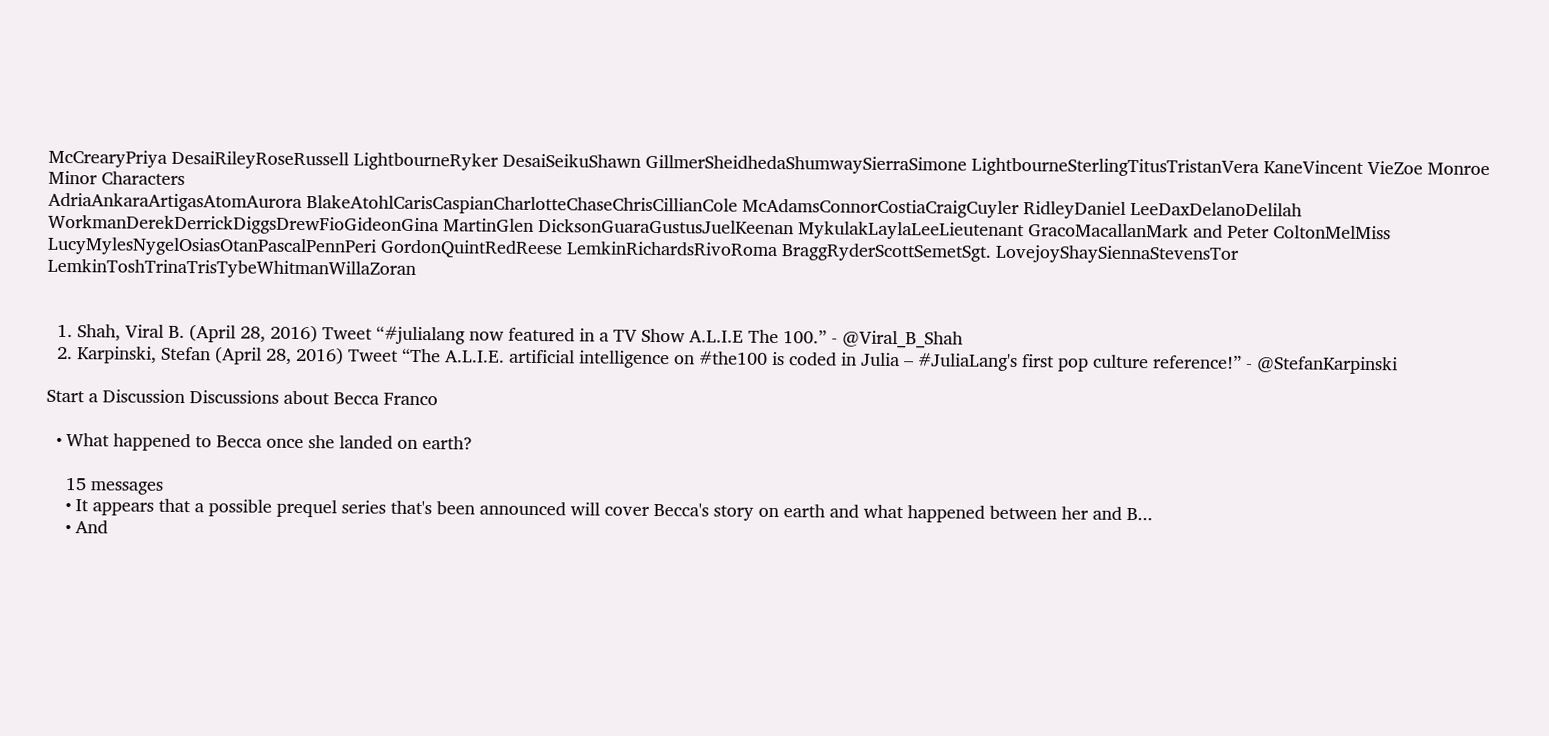McCrearyPriya DesaiRileyRoseRussell LightbourneRyker DesaiSeikuShawn GillmerSheidhedaShumwaySierraSimone LightbourneSterlingTitusTristanVera KaneVincent VieZoe Monroe
Minor Characters
AdriaAnkaraArtigasAtomAurora BlakeAtohlCarisCaspianCharlotteChaseChrisCillianCole McAdamsConnorCostiaCraigCuyler RidleyDaniel LeeDaxDelanoDelilah WorkmanDerekDerrickDiggsDrewFioGideonGina MartinGlen DicksonGuaraGustusJuelKeenan MykulakLaylaLeeLieutenant GracoMacallanMark and Peter ColtonMelMiss LucyMylesNygelOsiasOtanPascalPennPeri GordonQuintRedReese LemkinRichardsRivoRoma BraggRyderScottSemetSgt. LovejoyShaySiennaStevensTor LemkinToshTrinaTrisTybeWhitmanWillaZoran


  1. Shah, Viral B. (April 28, 2016) Tweet “#julialang now featured in a TV Show A.L.I.E The 100.” - @Viral_B_Shah
  2. Karpinski, Stefan (April 28, 2016) Tweet “The A.L.I.E. artificial intelligence on #the100 is coded in Julia – #JuliaLang's first pop culture reference!” - @StefanKarpinski

Start a Discussion Discussions about Becca Franco

  • What happened to Becca once she landed on earth?

    15 messages
    • It appears that a possible prequel series that's been announced will cover Becca's story on earth and what happened between her and B...
    • And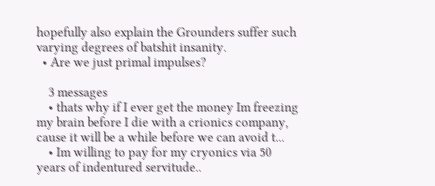hopefully also explain the Grounders suffer such varying degrees of batshit insanity.
  • Are we just primal impulses?

    3 messages
    • thats why if I ever get the money Im freezing my brain before I die with a crionics company, cause it will be a while before we can avoid t...
    • Im willing to pay for my cryonics via 50 years of indentured servitude..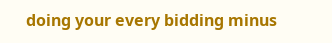doing your every bidding minus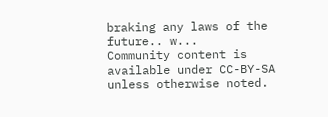braking any laws of the future.. w...
Community content is available under CC-BY-SA unless otherwise noted.